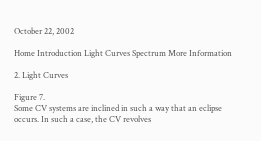October 22, 2002

Home Introduction Light Curves Spectrum More Information

2. Light Curves

Figure 7.
Some CV systems are inclined in such a way that an eclipse occurs. In such a case, the CV revolves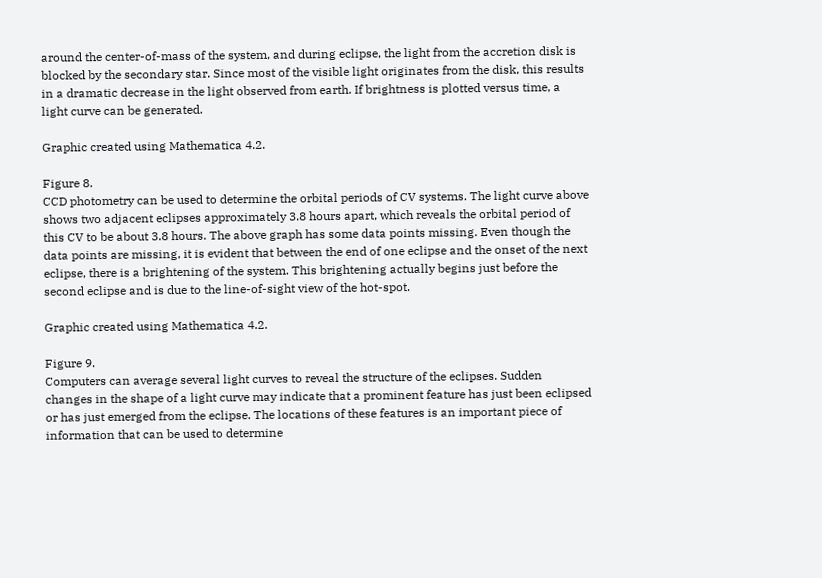around the center-of-mass of the system, and during eclipse, the light from the accretion disk is blocked by the secondary star. Since most of the visible light originates from the disk, this results in a dramatic decrease in the light observed from earth. If brightness is plotted versus time, a light curve can be generated.

Graphic created using Mathematica 4.2.

Figure 8.
CCD photometry can be used to determine the orbital periods of CV systems. The light curve above shows two adjacent eclipses approximately 3.8 hours apart, which reveals the orbital period of this CV to be about 3.8 hours. The above graph has some data points missing. Even though the data points are missing, it is evident that between the end of one eclipse and the onset of the next eclipse, there is a brightening of the system. This brightening actually begins just before the second eclipse and is due to the line-of-sight view of the hot-spot.

Graphic created using Mathematica 4.2.

Figure 9.
Computers can average several light curves to reveal the structure of the eclipses. Sudden changes in the shape of a light curve may indicate that a prominent feature has just been eclipsed or has just emerged from the eclipse. The locations of these features is an important piece of information that can be used to determine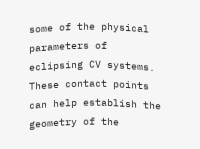some of the physical parameters of eclipsing CV systems. These contact points can help establish the geometry of the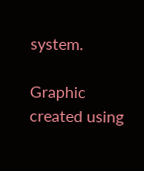system.

Graphic created using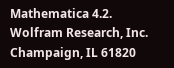Mathematica 4.2.
Wolfram Research, Inc.   Champaign, IL 61820